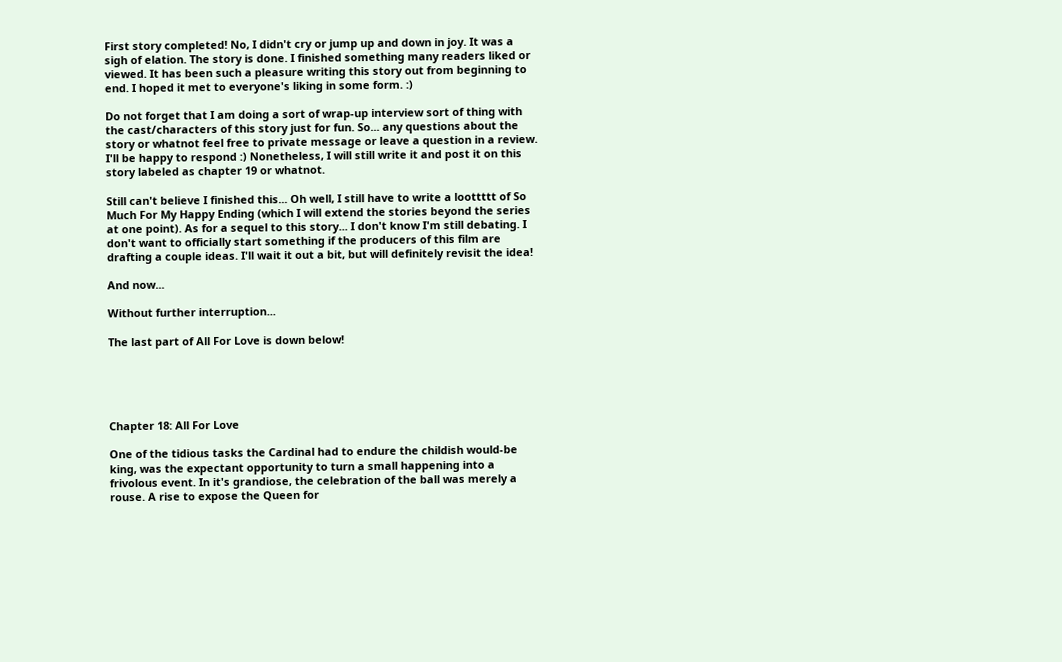First story completed! No, I didn't cry or jump up and down in joy. It was a sigh of elation. The story is done. I finished something many readers liked or viewed. It has been such a pleasure writing this story out from beginning to end. I hoped it met to everyone's liking in some form. :)

Do not forget that I am doing a sort of wrap-up interview sort of thing with the cast/characters of this story just for fun. So... any questions about the story or whatnot feel free to private message or leave a question in a review. I'll be happy to respond :) Nonetheless, I will still write it and post it on this story labeled as chapter 19 or whatnot.

Still can't believe I finished this... Oh well, I still have to write a loottttt of So Much For My Happy Ending (which I will extend the stories beyond the series at one point). As for a sequel to this story... I don't know I'm still debating. I don't want to officially start something if the producers of this film are drafting a couple ideas. I'll wait it out a bit, but will definitely revisit the idea!

And now...

Without further interruption...

The last part of All For Love is down below!





Chapter 18: All For Love

One of the tidious tasks the Cardinal had to endure the childish would-be king, was the expectant opportunity to turn a small happening into a frivolous event. In it's grandiose, the celebration of the ball was merely a rouse. A rise to expose the Queen for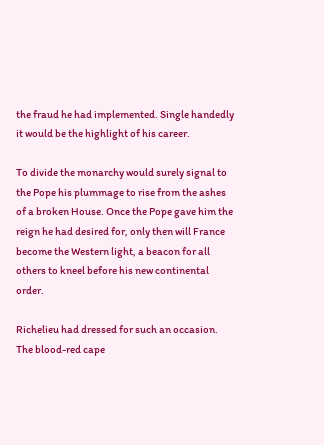the fraud he had implemented. Single handedly it would be the highlight of his career.

To divide the monarchy would surely signal to the Pope his plummage to rise from the ashes of a broken House. Once the Pope gave him the reign he had desired for, only then will France become the Western light, a beacon for all others to kneel before his new continental order.

Richelieu had dressed for such an occasion. The blood-red cape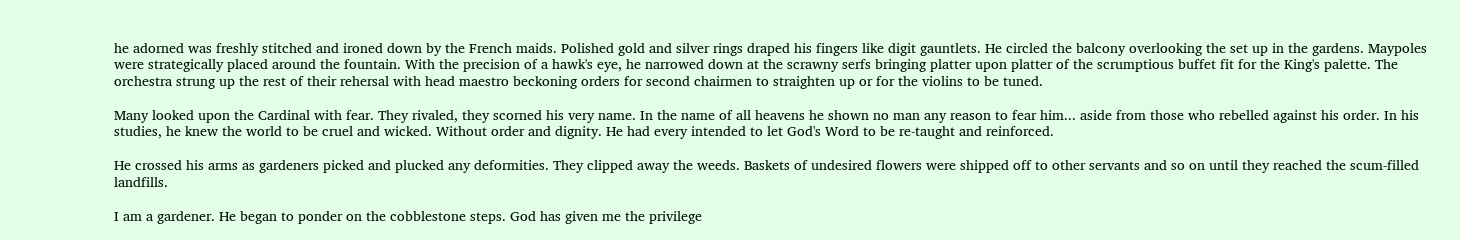he adorned was freshly stitched and ironed down by the French maids. Polished gold and silver rings draped his fingers like digit gauntlets. He circled the balcony overlooking the set up in the gardens. Maypoles were strategically placed around the fountain. With the precision of a hawk's eye, he narrowed down at the scrawny serfs bringing platter upon platter of the scrumptious buffet fit for the King's palette. The orchestra strung up the rest of their rehersal with head maestro beckoning orders for second chairmen to straighten up or for the violins to be tuned.

Many looked upon the Cardinal with fear. They rivaled, they scorned his very name. In the name of all heavens he shown no man any reason to fear him... aside from those who rebelled against his order. In his studies, he knew the world to be cruel and wicked. Without order and dignity. He had every intended to let God's Word to be re-taught and reinforced.

He crossed his arms as gardeners picked and plucked any deformities. They clipped away the weeds. Baskets of undesired flowers were shipped off to other servants and so on until they reached the scum-filled landfills.

I am a gardener. He began to ponder on the cobblestone steps. God has given me the privilege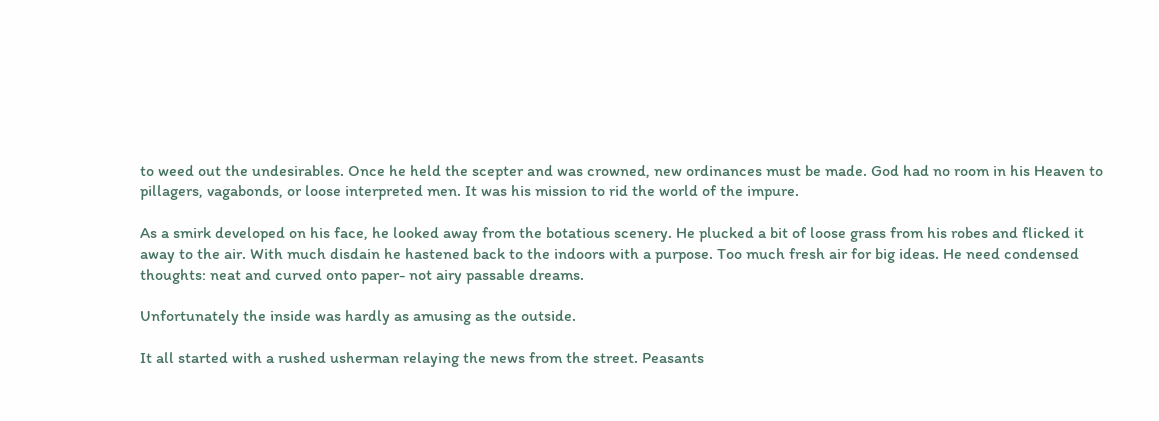to weed out the undesirables. Once he held the scepter and was crowned, new ordinances must be made. God had no room in his Heaven to pillagers, vagabonds, or loose interpreted men. It was his mission to rid the world of the impure.

As a smirk developed on his face, he looked away from the botatious scenery. He plucked a bit of loose grass from his robes and flicked it away to the air. With much disdain he hastened back to the indoors with a purpose. Too much fresh air for big ideas. He need condensed thoughts: neat and curved onto paper- not airy passable dreams.

Unfortunately the inside was hardly as amusing as the outside.

It all started with a rushed usherman relaying the news from the street. Peasants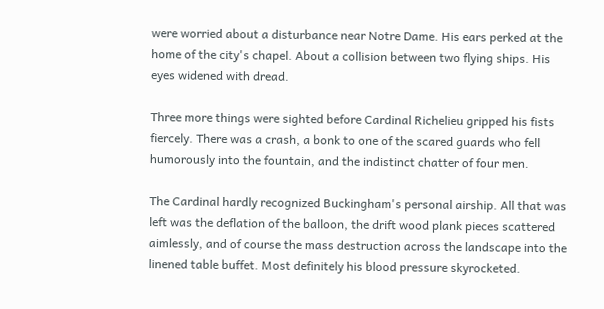were worried about a disturbance near Notre Dame. His ears perked at the home of the city's chapel. About a collision between two flying ships. His eyes widened with dread.

Three more things were sighted before Cardinal Richelieu gripped his fists fiercely. There was a crash, a bonk to one of the scared guards who fell humorously into the fountain, and the indistinct chatter of four men.

The Cardinal hardly recognized Buckingham's personal airship. All that was left was the deflation of the balloon, the drift wood plank pieces scattered aimlessly, and of course the mass destruction across the landscape into the linened table buffet. Most definitely his blood pressure skyrocketed.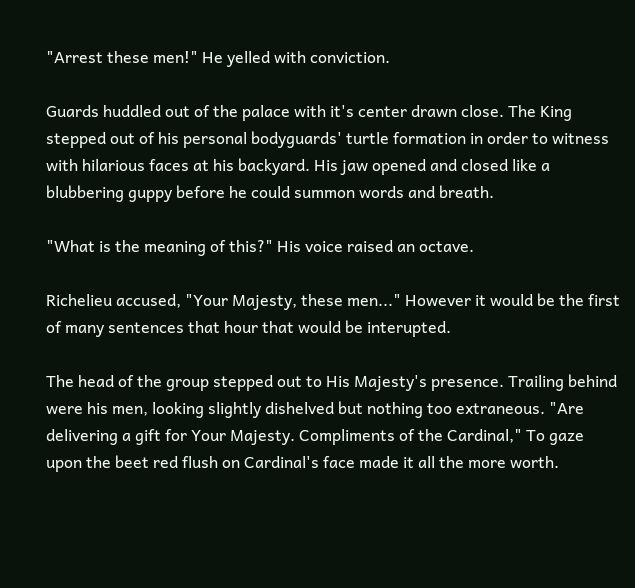"Arrest these men!" He yelled with conviction.

Guards huddled out of the palace with it's center drawn close. The King stepped out of his personal bodyguards' turtle formation in order to witness with hilarious faces at his backyard. His jaw opened and closed like a blubbering guppy before he could summon words and breath.

"What is the meaning of this?" His voice raised an octave.

Richelieu accused, "Your Majesty, these men..." However it would be the first of many sentences that hour that would be interupted.

The head of the group stepped out to His Majesty's presence. Trailing behind were his men, looking slightly dishelved but nothing too extraneous. "Are delivering a gift for Your Majesty. Compliments of the Cardinal," To gaze upon the beet red flush on Cardinal's face made it all the more worth.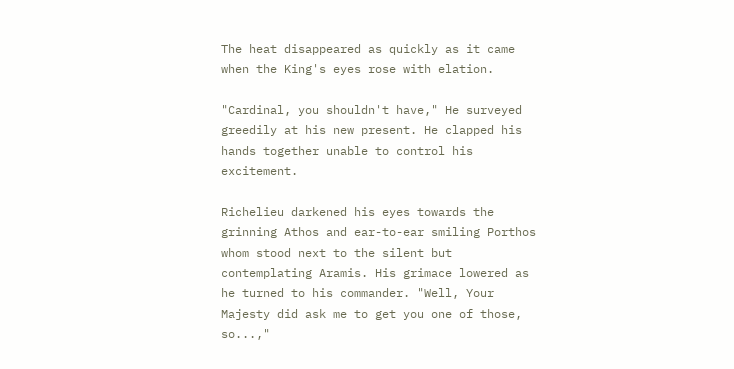The heat disappeared as quickly as it came when the King's eyes rose with elation.

"Cardinal, you shouldn't have," He surveyed greedily at his new present. He clapped his hands together unable to control his excitement.

Richelieu darkened his eyes towards the grinning Athos and ear-to-ear smiling Porthos whom stood next to the silent but contemplating Aramis. His grimace lowered as he turned to his commander. "Well, Your Majesty did ask me to get you one of those, so...,"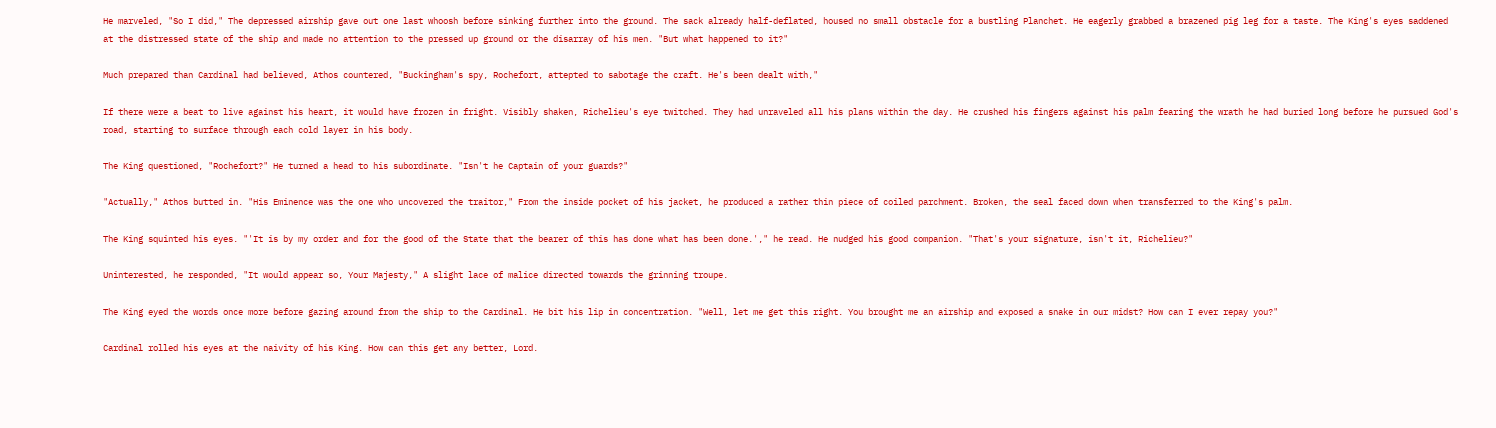He marveled, "So I did," The depressed airship gave out one last whoosh before sinking further into the ground. The sack already half-deflated, housed no small obstacle for a bustling Planchet. He eagerly grabbed a brazened pig leg for a taste. The King's eyes saddened at the distressed state of the ship and made no attention to the pressed up ground or the disarray of his men. "But what happened to it?"

Much prepared than Cardinal had believed, Athos countered, "Buckingham's spy, Rochefort, attepted to sabotage the craft. He's been dealt with,"

If there were a beat to live against his heart, it would have frozen in fright. Visibly shaken, Richelieu's eye twitched. They had unraveled all his plans within the day. He crushed his fingers against his palm fearing the wrath he had buried long before he pursued God's road, starting to surface through each cold layer in his body.

The King questioned, "Rochefort?" He turned a head to his subordinate. "Isn't he Captain of your guards?"

"Actually," Athos butted in. "His Eminence was the one who uncovered the traitor," From the inside pocket of his jacket, he produced a rather thin piece of coiled parchment. Broken, the seal faced down when transferred to the King's palm.

The King squinted his eyes. "'It is by my order and for the good of the State that the bearer of this has done what has been done.'," he read. He nudged his good companion. "That's your signature, isn't it, Richelieu?"

Uninterested, he responded, "It would appear so, Your Majesty," A slight lace of malice directed towards the grinning troupe.

The King eyed the words once more before gazing around from the ship to the Cardinal. He bit his lip in concentration. "Well, let me get this right. You brought me an airship and exposed a snake in our midst? How can I ever repay you?"

Cardinal rolled his eyes at the naivity of his King. How can this get any better, Lord.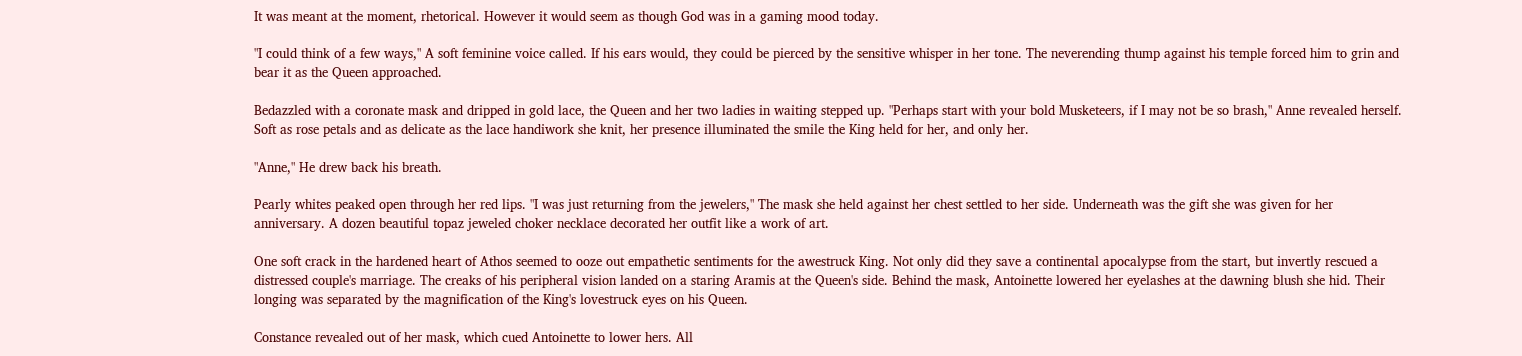It was meant at the moment, rhetorical. However it would seem as though God was in a gaming mood today.

"I could think of a few ways," A soft feminine voice called. If his ears would, they could be pierced by the sensitive whisper in her tone. The neverending thump against his temple forced him to grin and bear it as the Queen approached.

Bedazzled with a coronate mask and dripped in gold lace, the Queen and her two ladies in waiting stepped up. "Perhaps start with your bold Musketeers, if I may not be so brash," Anne revealed herself. Soft as rose petals and as delicate as the lace handiwork she knit, her presence illuminated the smile the King held for her, and only her.

"Anne," He drew back his breath.

Pearly whites peaked open through her red lips. "I was just returning from the jewelers," The mask she held against her chest settled to her side. Underneath was the gift she was given for her anniversary. A dozen beautiful topaz jeweled choker necklace decorated her outfit like a work of art.

One soft crack in the hardened heart of Athos seemed to ooze out empathetic sentiments for the awestruck King. Not only did they save a continental apocalypse from the start, but invertly rescued a distressed couple's marriage. The creaks of his peripheral vision landed on a staring Aramis at the Queen's side. Behind the mask, Antoinette lowered her eyelashes at the dawning blush she hid. Their longing was separated by the magnification of the King's lovestruck eyes on his Queen.

Constance revealed out of her mask, which cued Antoinette to lower hers. All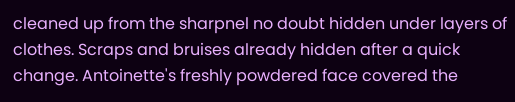cleaned up from the sharpnel no doubt hidden under layers of clothes. Scraps and bruises already hidden after a quick change. Antoinette's freshly powdered face covered the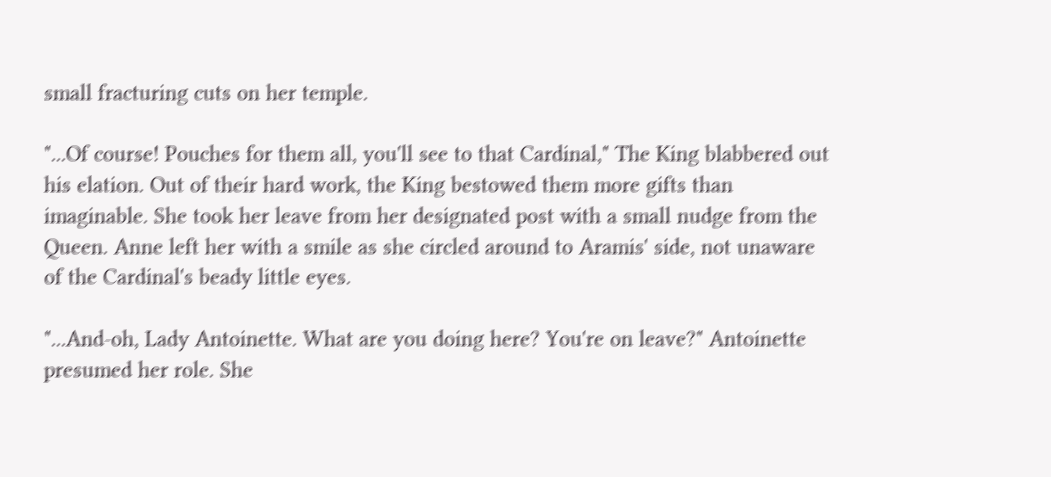small fracturing cuts on her temple.

"...Of course! Pouches for them all, you'll see to that Cardinal," The King blabbered out his elation. Out of their hard work, the King bestowed them more gifts than imaginable. She took her leave from her designated post with a small nudge from the Queen. Anne left her with a smile as she circled around to Aramis' side, not unaware of the Cardinal's beady little eyes.

"...And-oh, Lady Antoinette. What are you doing here? You're on leave?" Antoinette presumed her role. She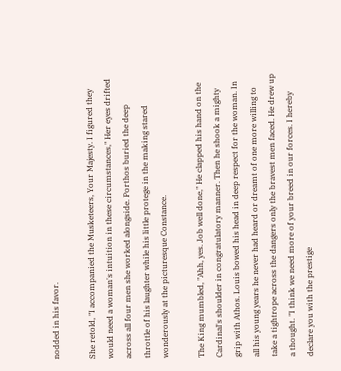nodded in his favor.

She retold, "I accompanied the Musketeers, Your Majesty. I figured they would need a woman's intuition in these circumstances," Her eyes drifted across all four men she worked alongside. Porthos buried the deep throttle of his laughter while his little protege in the making stared wonderously at the picturesque Constance.

The King mumbled, "Ahh, yes. Job well done," He clapped his hand on the Cardinal's shoulder in congratulatory manner. Then he shook a mighty grip with Athos. Louis bowed his head in deep respect for the woman. In all his young years he never had heard or dreamt of one more willing to take a tightrope across the dangers only the bravest men faced. He drew up a thought. "I think we need more of your breed in our forces. I hereby declare you with the prestige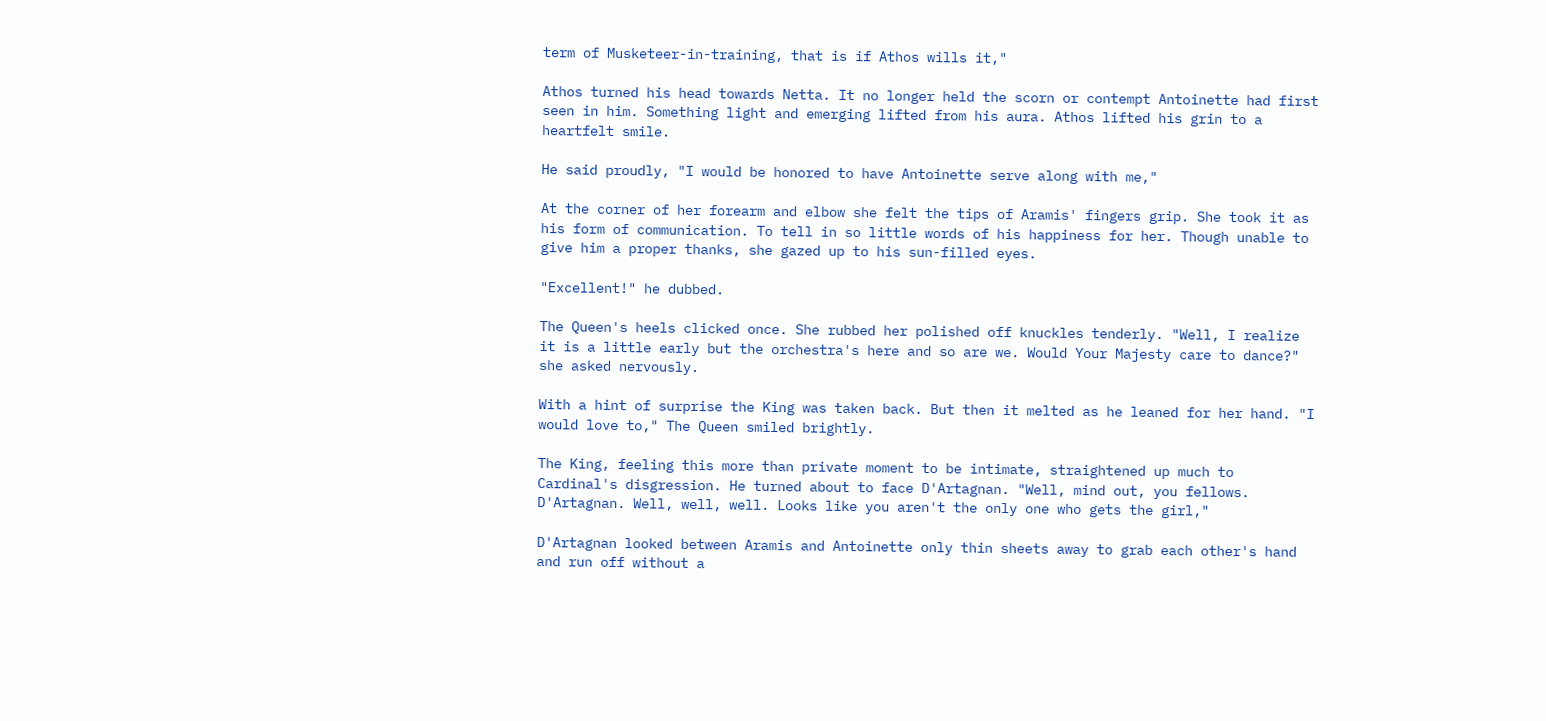term of Musketeer-in-training, that is if Athos wills it,"

Athos turned his head towards Netta. It no longer held the scorn or contempt Antoinette had first seen in him. Something light and emerging lifted from his aura. Athos lifted his grin to a heartfelt smile.

He said proudly, "I would be honored to have Antoinette serve along with me,"

At the corner of her forearm and elbow she felt the tips of Aramis' fingers grip. She took it as his form of communication. To tell in so little words of his happiness for her. Though unable to give him a proper thanks, she gazed up to his sun-filled eyes.

"Excellent!" he dubbed.

The Queen's heels clicked once. She rubbed her polished off knuckles tenderly. "Well, I realize it is a little early but the orchestra's here and so are we. Would Your Majesty care to dance?" she asked nervously.

With a hint of surprise the King was taken back. But then it melted as he leaned for her hand. "I would love to," The Queen smiled brightly.

The King, feeling this more than private moment to be intimate, straightened up much to Cardinal's disgression. He turned about to face D'Artagnan. "Well, mind out, you fellows. D'Artagnan. Well, well, well. Looks like you aren't the only one who gets the girl,"

D'Artagnan looked between Aramis and Antoinette only thin sheets away to grab each other's hand and run off without a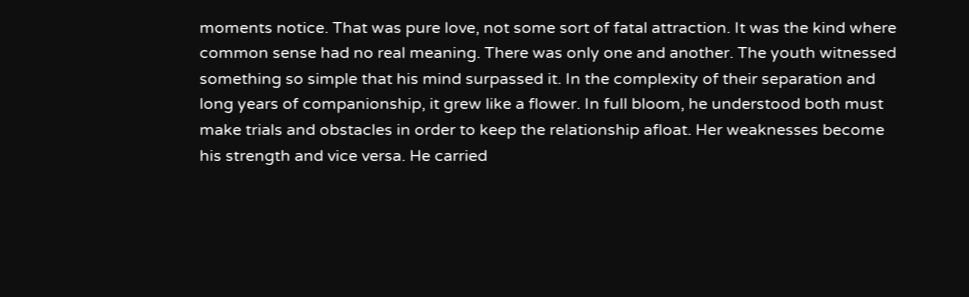moments notice. That was pure love, not some sort of fatal attraction. It was the kind where common sense had no real meaning. There was only one and another. The youth witnessed something so simple that his mind surpassed it. In the complexity of their separation and long years of companionship, it grew like a flower. In full bloom, he understood both must make trials and obstacles in order to keep the relationship afloat. Her weaknesses become his strength and vice versa. He carried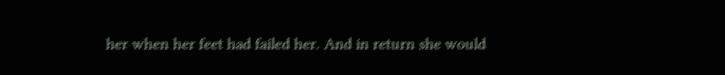her when her feet had failed her. And in return she would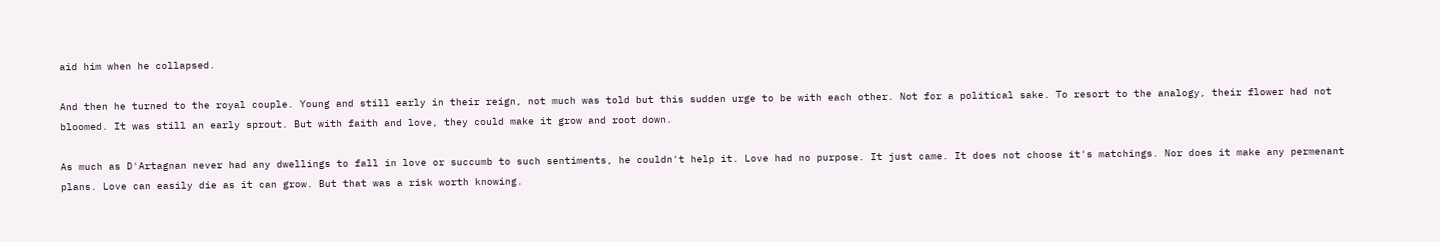aid him when he collapsed.

And then he turned to the royal couple. Young and still early in their reign, not much was told but this sudden urge to be with each other. Not for a political sake. To resort to the analogy, their flower had not bloomed. It was still an early sprout. But with faith and love, they could make it grow and root down.

As much as D'Artagnan never had any dwellings to fall in love or succumb to such sentiments, he couldn't help it. Love had no purpose. It just came. It does not choose it's matchings. Nor does it make any permenant plans. Love can easily die as it can grow. But that was a risk worth knowing.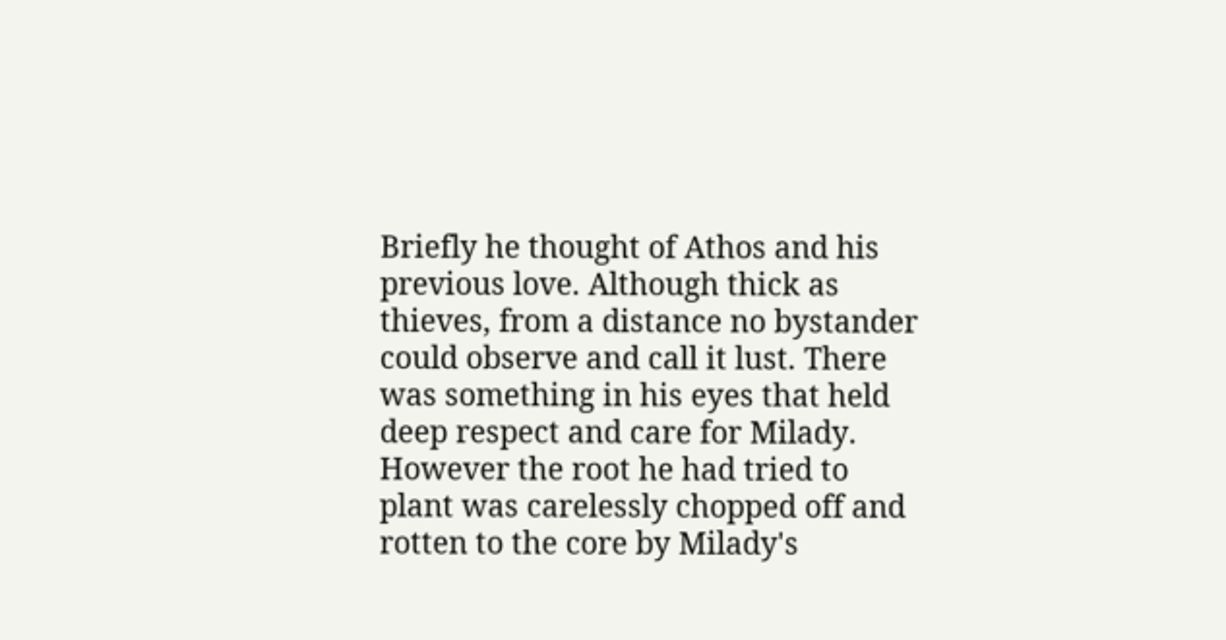Briefly he thought of Athos and his previous love. Although thick as thieves, from a distance no bystander could observe and call it lust. There was something in his eyes that held deep respect and care for Milady. However the root he had tried to plant was carelessly chopped off and rotten to the core by Milady's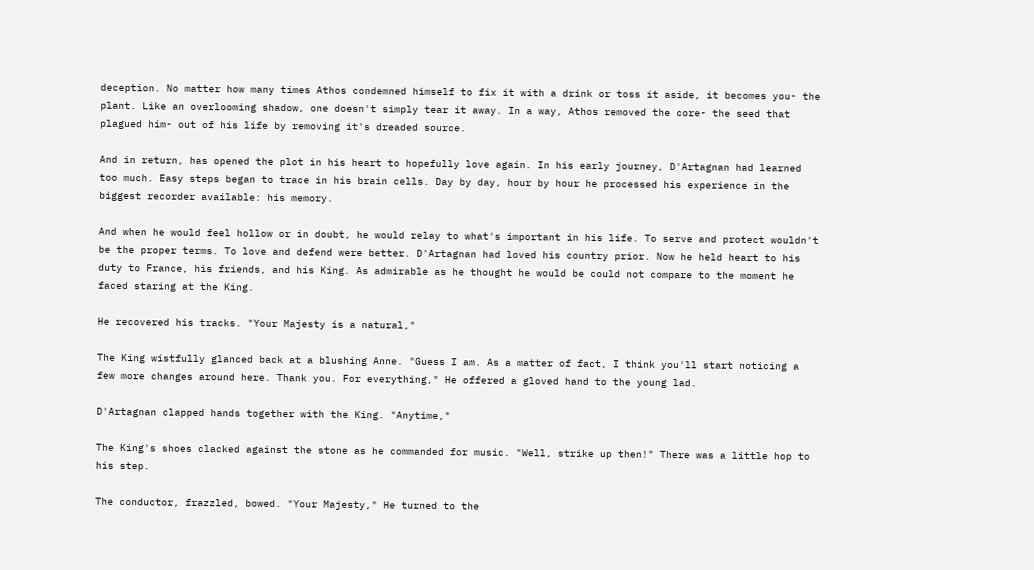deception. No matter how many times Athos condemned himself to fix it with a drink or toss it aside, it becomes you- the plant. Like an overlooming shadow, one doesn't simply tear it away. In a way, Athos removed the core- the seed that plagued him- out of his life by removing it's dreaded source.

And in return, has opened the plot in his heart to hopefully love again. In his early journey, D'Artagnan had learned too much. Easy steps began to trace in his brain cells. Day by day, hour by hour he processed his experience in the biggest recorder available: his memory.

And when he would feel hollow or in doubt, he would relay to what's important in his life. To serve and protect wouldn't be the proper terms. To love and defend were better. D'Artagnan had loved his country prior. Now he held heart to his duty to France, his friends, and his King. As admirable as he thought he would be could not compare to the moment he faced staring at the King.

He recovered his tracks. "Your Majesty is a natural,"

The King wistfully glanced back at a blushing Anne. "Guess I am. As a matter of fact, I think you'll start noticing a few more changes around here. Thank you. For everything," He offered a gloved hand to the young lad.

D'Artagnan clapped hands together with the King. "Anytime,"

The King's shoes clacked against the stone as he commanded for music. "Well, strike up then!" There was a little hop to his step.

The conductor, frazzled, bowed. "Your Majesty," He turned to the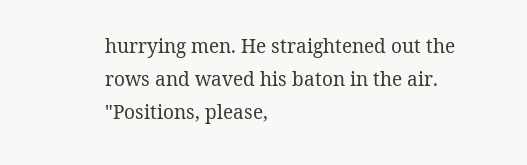hurrying men. He straightened out the rows and waved his baton in the air. "Positions, please,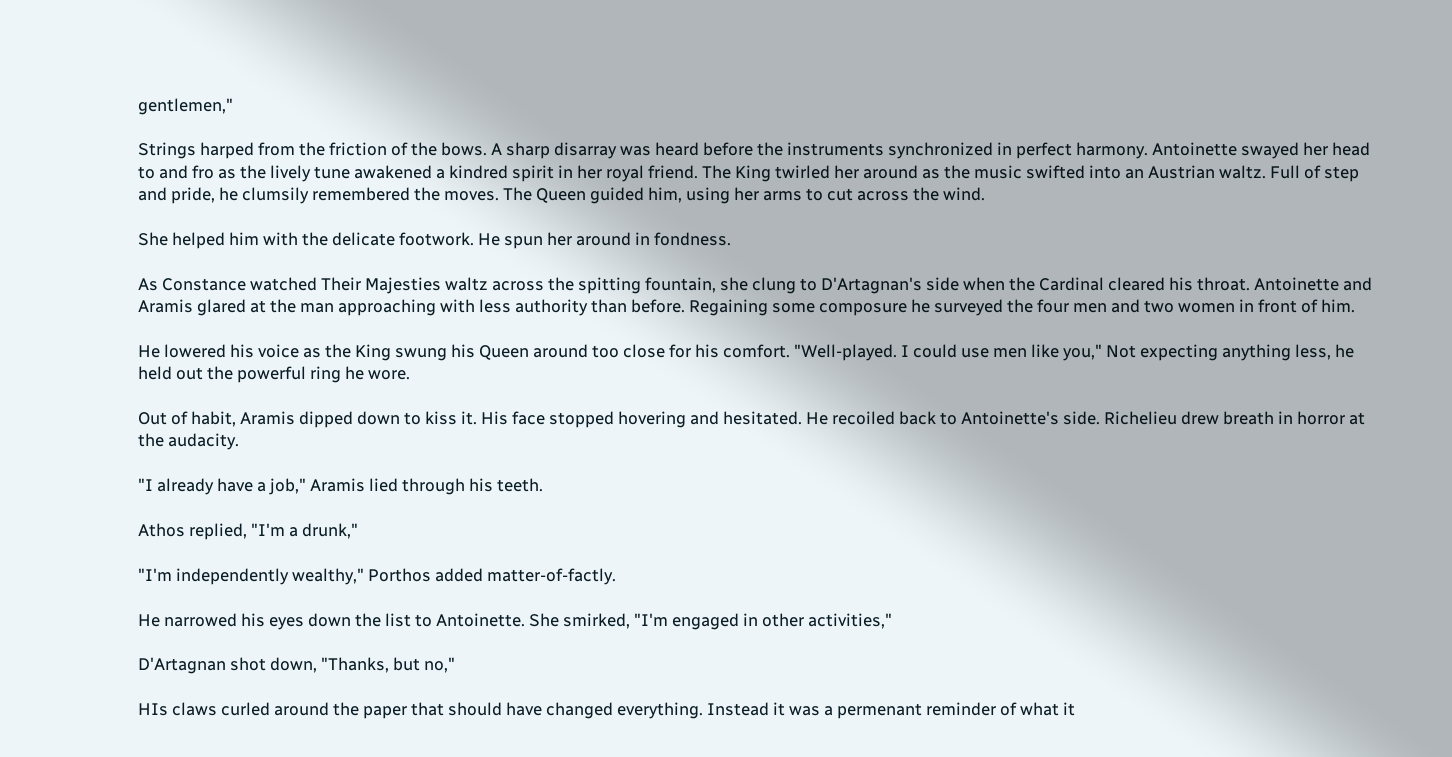gentlemen,"

Strings harped from the friction of the bows. A sharp disarray was heard before the instruments synchronized in perfect harmony. Antoinette swayed her head to and fro as the lively tune awakened a kindred spirit in her royal friend. The King twirled her around as the music swifted into an Austrian waltz. Full of step and pride, he clumsily remembered the moves. The Queen guided him, using her arms to cut across the wind.

She helped him with the delicate footwork. He spun her around in fondness.

As Constance watched Their Majesties waltz across the spitting fountain, she clung to D'Artagnan's side when the Cardinal cleared his throat. Antoinette and Aramis glared at the man approaching with less authority than before. Regaining some composure he surveyed the four men and two women in front of him.

He lowered his voice as the King swung his Queen around too close for his comfort. "Well-played. I could use men like you," Not expecting anything less, he held out the powerful ring he wore.

Out of habit, Aramis dipped down to kiss it. His face stopped hovering and hesitated. He recoiled back to Antoinette's side. Richelieu drew breath in horror at the audacity.

"I already have a job," Aramis lied through his teeth.

Athos replied, "I'm a drunk,"

"I'm independently wealthy," Porthos added matter-of-factly.

He narrowed his eyes down the list to Antoinette. She smirked, "I'm engaged in other activities,"

D'Artagnan shot down, "Thanks, but no,"

HIs claws curled around the paper that should have changed everything. Instead it was a permenant reminder of what it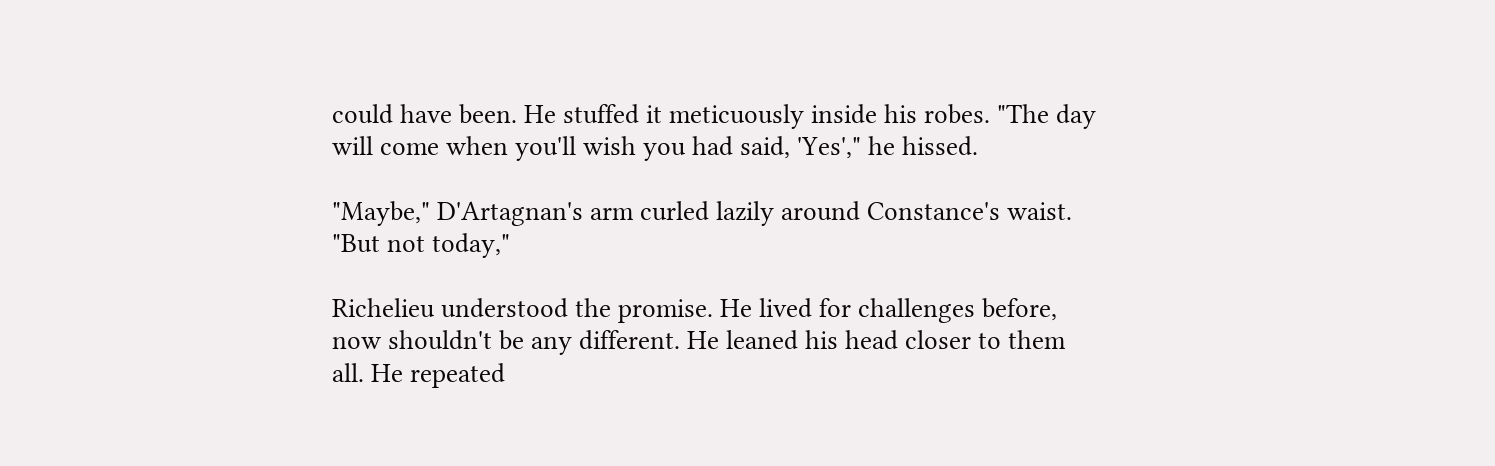could have been. He stuffed it meticuously inside his robes. "The day will come when you'll wish you had said, 'Yes'," he hissed.

"Maybe," D'Artagnan's arm curled lazily around Constance's waist. "But not today,"

Richelieu understood the promise. He lived for challenges before, now shouldn't be any different. He leaned his head closer to them all. He repeated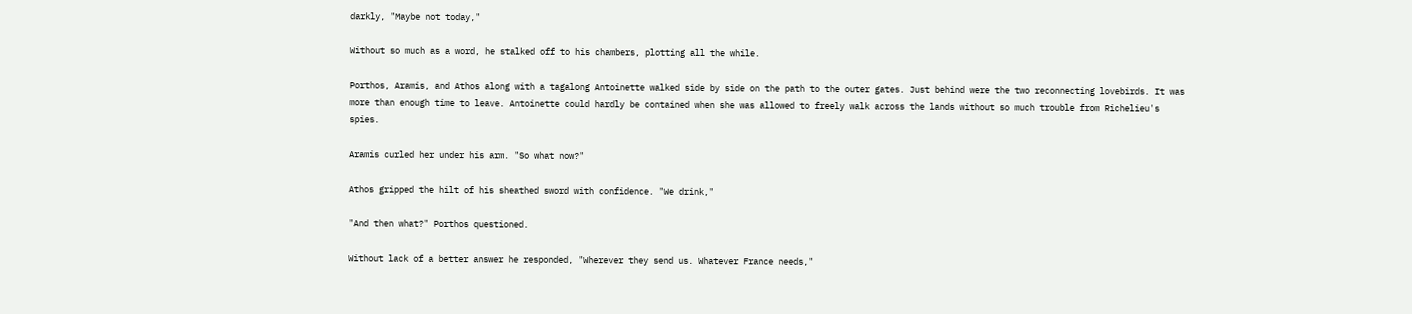darkly, "Maybe not today,"

Without so much as a word, he stalked off to his chambers, plotting all the while.

Porthos, Aramis, and Athos along with a tagalong Antoinette walked side by side on the path to the outer gates. Just behind were the two reconnecting lovebirds. It was more than enough time to leave. Antoinette could hardly be contained when she was allowed to freely walk across the lands without so much trouble from Richelieu's spies.

Aramis curled her under his arm. "So what now?"

Athos gripped the hilt of his sheathed sword with confidence. "We drink,"

"And then what?" Porthos questioned.

Without lack of a better answer he responded, "Wherever they send us. Whatever France needs,"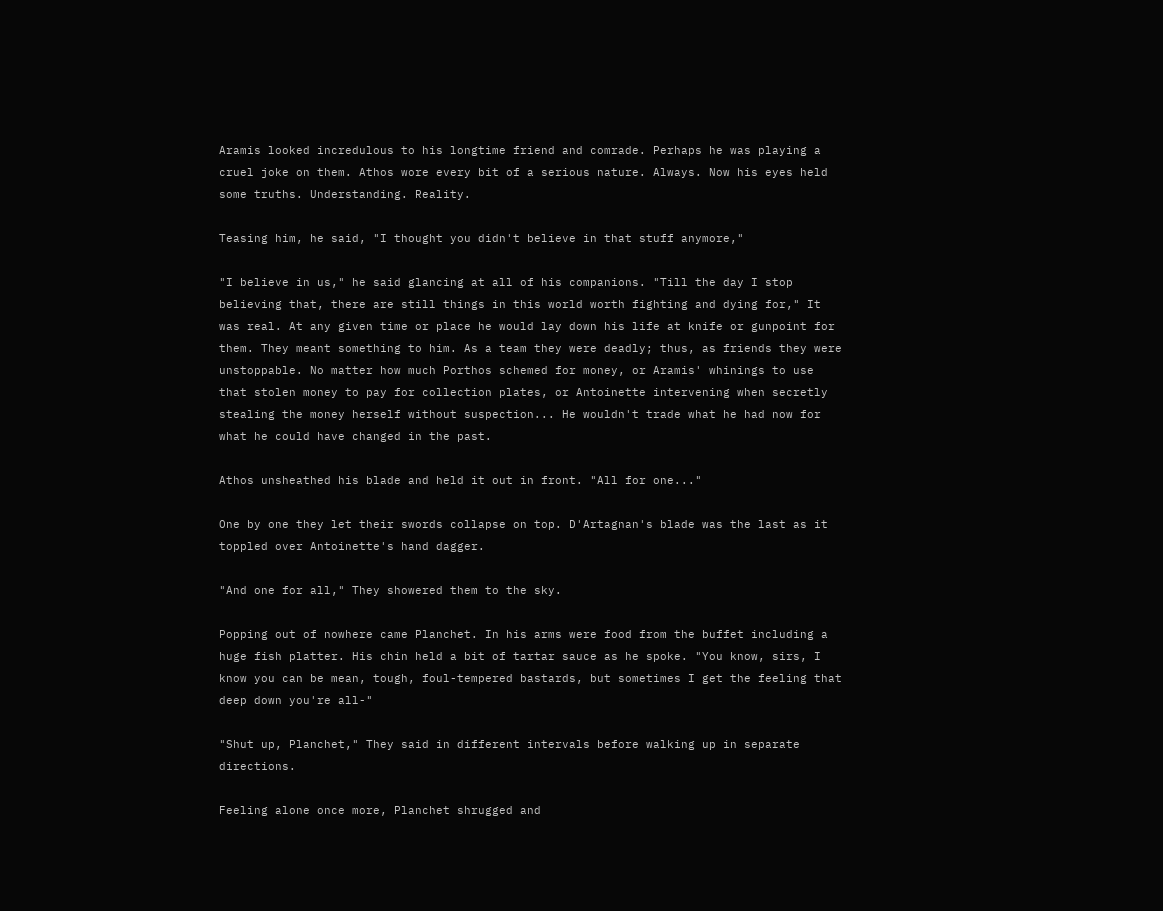Aramis looked incredulous to his longtime friend and comrade. Perhaps he was playing a cruel joke on them. Athos wore every bit of a serious nature. Always. Now his eyes held some truths. Understanding. Reality.

Teasing him, he said, "I thought you didn't believe in that stuff anymore,"

"I believe in us," he said glancing at all of his companions. "Till the day I stop believing that, there are still things in this world worth fighting and dying for," It was real. At any given time or place he would lay down his life at knife or gunpoint for them. They meant something to him. As a team they were deadly; thus, as friends they were unstoppable. No matter how much Porthos schemed for money, or Aramis' whinings to use that stolen money to pay for collection plates, or Antoinette intervening when secretly stealing the money herself without suspection... He wouldn't trade what he had now for what he could have changed in the past.

Athos unsheathed his blade and held it out in front. "All for one..."

One by one they let their swords collapse on top. D'Artagnan's blade was the last as it toppled over Antoinette's hand dagger.

"And one for all," They showered them to the sky.

Popping out of nowhere came Planchet. In his arms were food from the buffet including a huge fish platter. His chin held a bit of tartar sauce as he spoke. "You know, sirs, I know you can be mean, tough, foul-tempered bastards, but sometimes I get the feeling that deep down you're all-"

"Shut up, Planchet," They said in different intervals before walking up in separate directions.

Feeling alone once more, Planchet shrugged and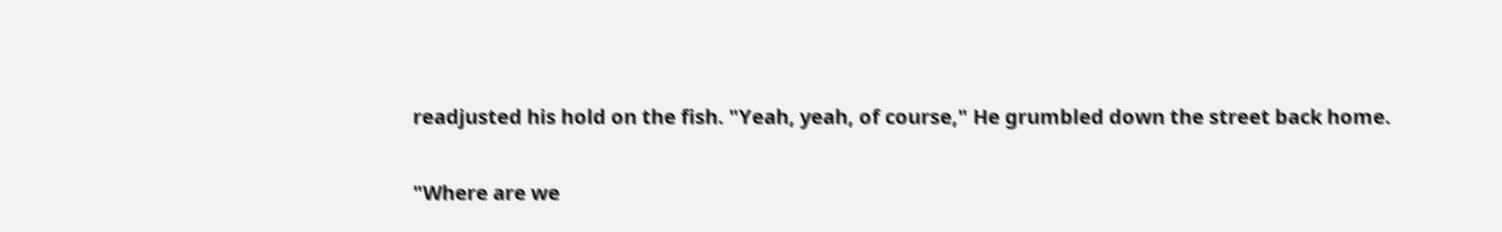readjusted his hold on the fish. "Yeah, yeah, of course," He grumbled down the street back home.

"Where are we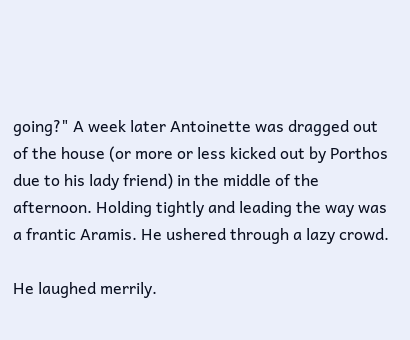going?" A week later Antoinette was dragged out of the house (or more or less kicked out by Porthos due to his lady friend) in the middle of the afternoon. Holding tightly and leading the way was a frantic Aramis. He ushered through a lazy crowd.

He laughed merrily.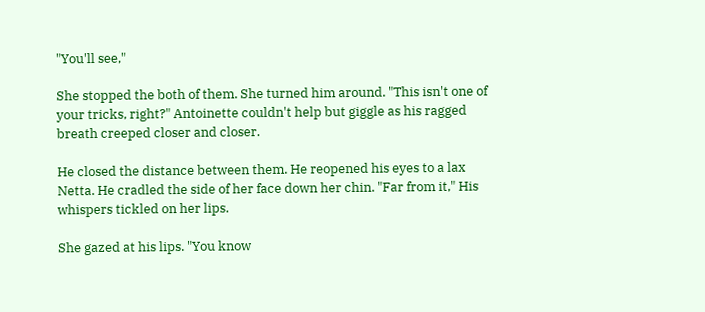"You'll see,"

She stopped the both of them. She turned him around. "This isn't one of your tricks, right?" Antoinette couldn't help but giggle as his ragged breath creeped closer and closer.

He closed the distance between them. He reopened his eyes to a lax Netta. He cradled the side of her face down her chin. "Far from it," His whispers tickled on her lips.

She gazed at his lips. "You know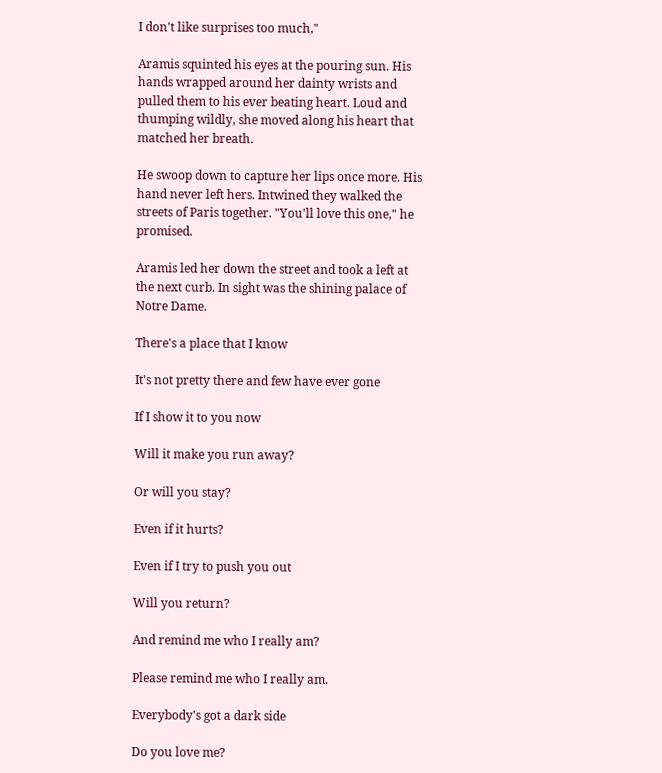I don't like surprises too much,"

Aramis squinted his eyes at the pouring sun. His hands wrapped around her dainty wrists and pulled them to his ever beating heart. Loud and thumping wildly, she moved along his heart that matched her breath.

He swoop down to capture her lips once more. His hand never left hers. Intwined they walked the streets of Paris together. "You'll love this one," he promised.

Aramis led her down the street and took a left at the next curb. In sight was the shining palace of Notre Dame.

There's a place that I know

It's not pretty there and few have ever gone

If I show it to you now

Will it make you run away?

Or will you stay?

Even if it hurts?

Even if I try to push you out

Will you return?

And remind me who I really am?

Please remind me who I really am.

Everybody's got a dark side

Do you love me?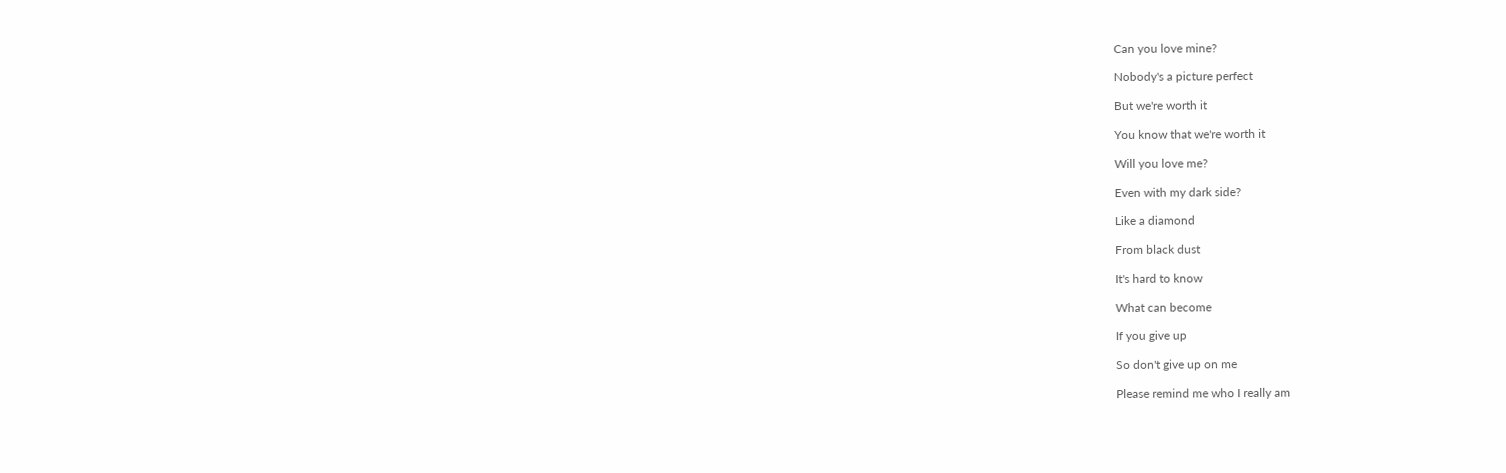Can you love mine?

Nobody's a picture perfect

But we're worth it

You know that we're worth it

Will you love me?

Even with my dark side?

Like a diamond

From black dust

It's hard to know

What can become

If you give up

So don't give up on me

Please remind me who I really am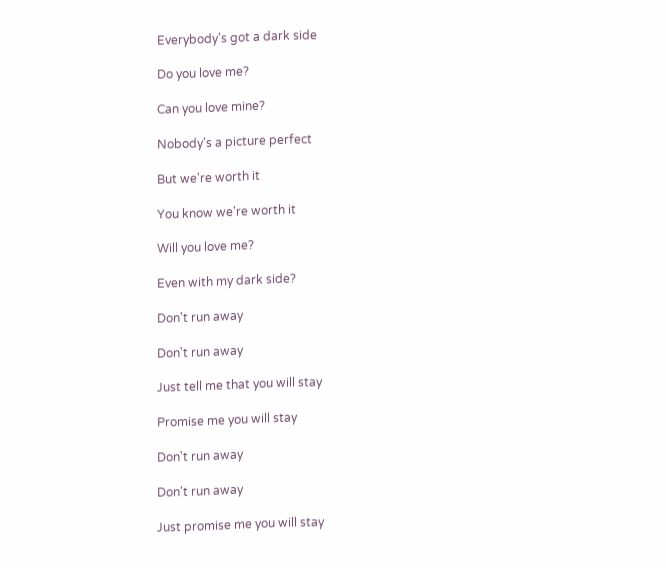Everybody's got a dark side

Do you love me?

Can you love mine?

Nobody's a picture perfect

But we're worth it

You know we're worth it

Will you love me?

Even with my dark side?

Don't run away

Don't run away

Just tell me that you will stay

Promise me you will stay

Don't run away

Don't run away

Just promise me you will stay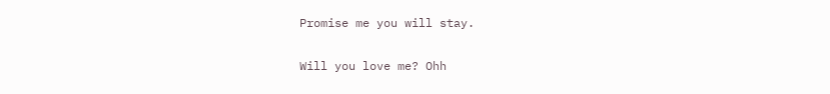Promise me you will stay.

Will you love me? Ohh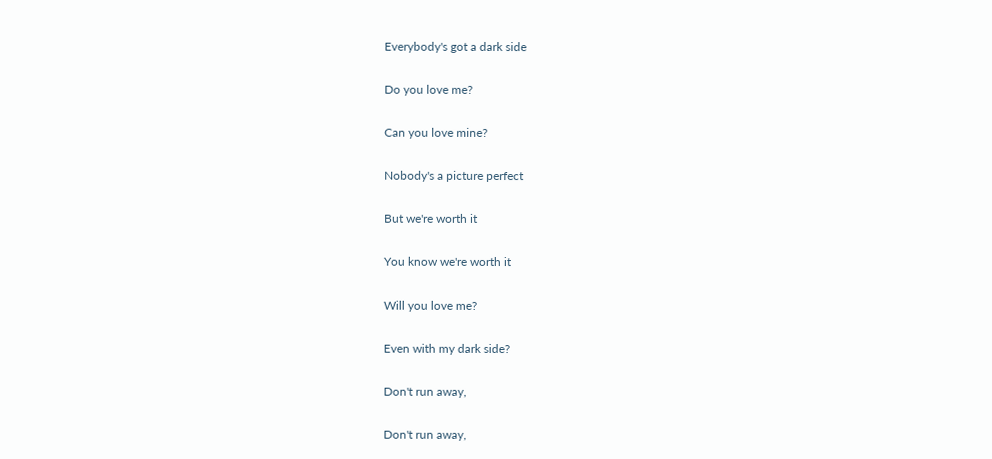Everybody's got a dark side

Do you love me?

Can you love mine?

Nobody's a picture perfect

But we're worth it

You know we're worth it

Will you love me?

Even with my dark side?

Don't run away,

Don't run away,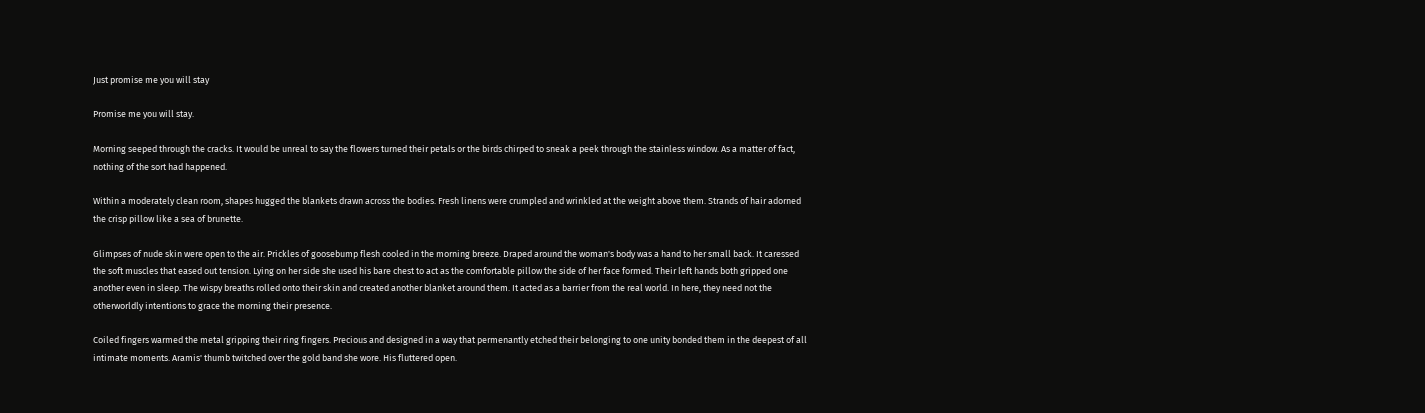Just promise me you will stay

Promise me you will stay.

Morning seeped through the cracks. It would be unreal to say the flowers turned their petals or the birds chirped to sneak a peek through the stainless window. As a matter of fact, nothing of the sort had happened.

Within a moderately clean room, shapes hugged the blankets drawn across the bodies. Fresh linens were crumpled and wrinkled at the weight above them. Strands of hair adorned the crisp pillow like a sea of brunette.

Glimpses of nude skin were open to the air. Prickles of goosebump flesh cooled in the morning breeze. Draped around the woman's body was a hand to her small back. It caressed the soft muscles that eased out tension. Lying on her side she used his bare chest to act as the comfortable pillow the side of her face formed. Their left hands both gripped one another even in sleep. The wispy breaths rolled onto their skin and created another blanket around them. It acted as a barrier from the real world. In here, they need not the otherworldly intentions to grace the morning their presence.

Coiled fingers warmed the metal gripping their ring fingers. Precious and designed in a way that permenantly etched their belonging to one unity bonded them in the deepest of all intimate moments. Aramis' thumb twitched over the gold band she wore. His fluttered open.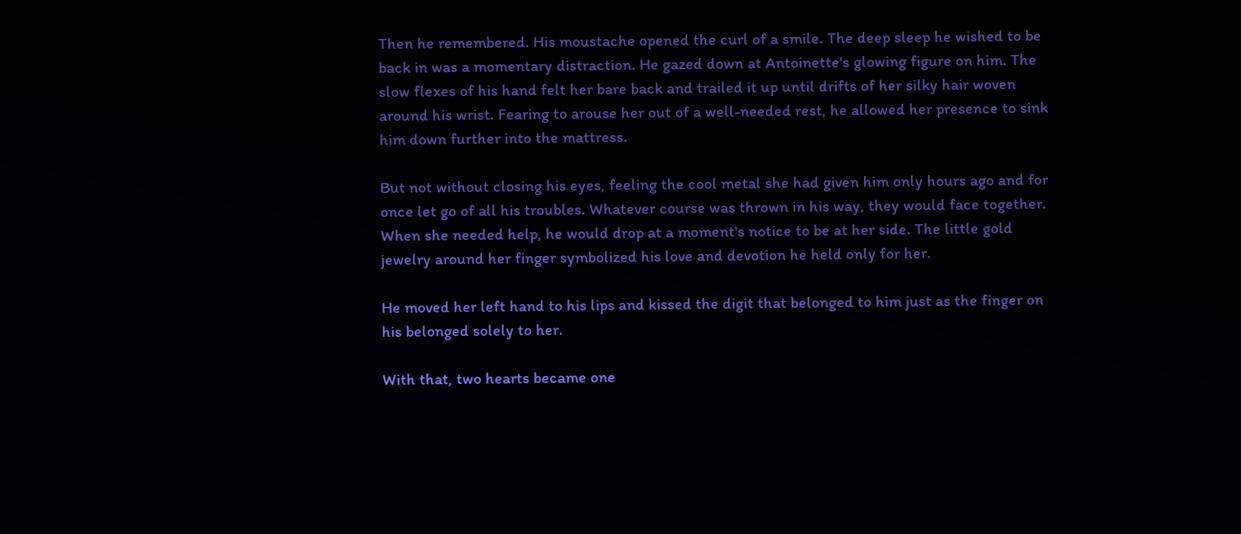Then he remembered. His moustache opened the curl of a smile. The deep sleep he wished to be back in was a momentary distraction. He gazed down at Antoinette's glowing figure on him. The slow flexes of his hand felt her bare back and trailed it up until drifts of her silky hair woven around his wrist. Fearing to arouse her out of a well-needed rest, he allowed her presence to sink him down further into the mattress.

But not without closing his eyes, feeling the cool metal she had given him only hours ago and for once let go of all his troubles. Whatever course was thrown in his way, they would face together. When she needed help, he would drop at a moment's notice to be at her side. The little gold jewelry around her finger symbolized his love and devotion he held only for her.

He moved her left hand to his lips and kissed the digit that belonged to him just as the finger on his belonged solely to her.

With that, two hearts became one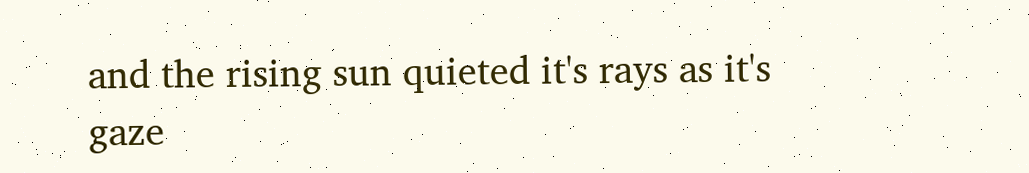and the rising sun quieted it's rays as it's gaze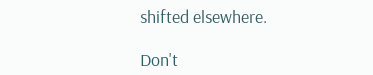shifted elsewhere.

Don't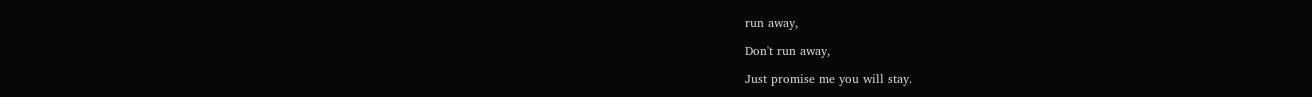run away,

Don't run away,

Just promise me you will stay.